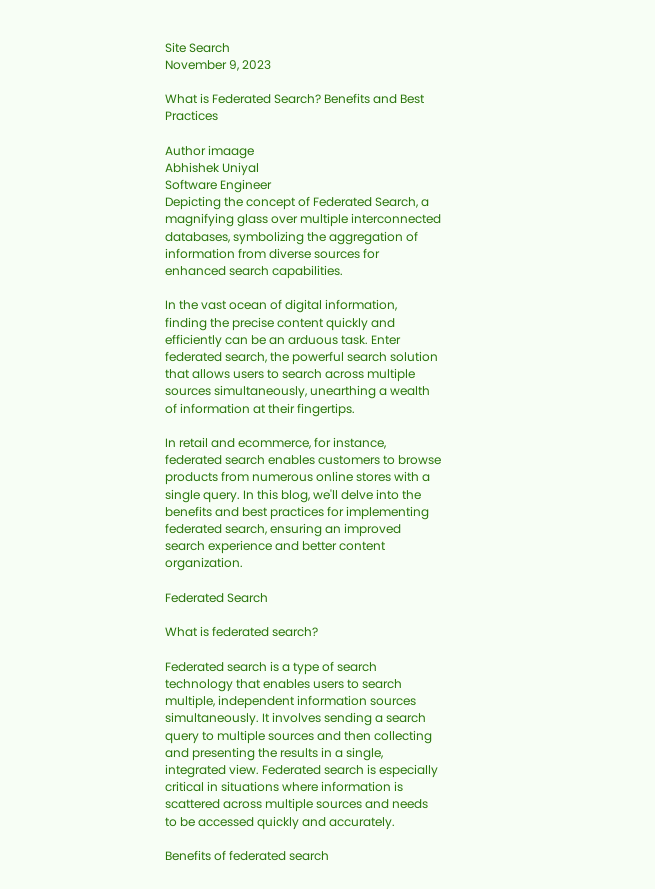Site Search
November 9, 2023

What is Federated Search? Benefits and Best Practices

Author imaage
Abhishek Uniyal
Software Engineer
Depicting the concept of Federated Search, a magnifying glass over multiple interconnected databases, symbolizing the aggregation of information from diverse sources for enhanced search capabilities.

In the vast ocean of digital information, finding the precise content quickly and efficiently can be an arduous task. Enter federated search, the powerful search solution that allows users to search across multiple sources simultaneously, unearthing a wealth of information at their fingertips.

In retail and ecommerce, for instance, federated search enables customers to browse products from numerous online stores with a single query. In this blog, we'll delve into the benefits and best practices for implementing federated search, ensuring an improved search experience and better content organization.

Federated Search

What is federated search?

Federated search is a type of search technology that enables users to search multiple, independent information sources simultaneously. It involves sending a search query to multiple sources and then collecting and presenting the results in a single, integrated view. Federated search is especially critical in situations where information is scattered across multiple sources and needs to be accessed quickly and accurately.

Benefits of federated search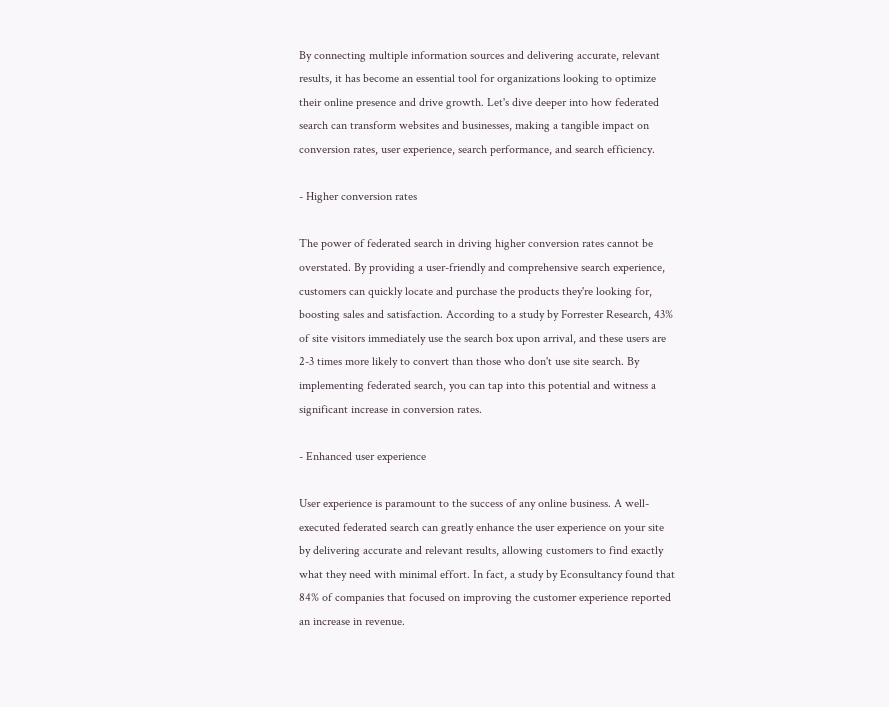By connecting multiple information sources and delivering accurate, relevant results, it has become an essential tool for organizations looking to optimize their online presence and drive growth. Let's dive deeper into how federated search can transform websites and businesses, making a tangible impact on conversion rates, user experience, search performance, and search efficiency.

- Higher conversion rates

The power of federated search in driving higher conversion rates cannot be overstated. By providing a user-friendly and comprehensive search experience, customers can quickly locate and purchase the products they're looking for, boosting sales and satisfaction. According to a study by Forrester Research, 43% of site visitors immediately use the search box upon arrival, and these users are 2-3 times more likely to convert than those who don't use site search. By implementing federated search, you can tap into this potential and witness a significant increase in conversion rates.

- Enhanced user experience

User experience is paramount to the success of any online business. A well-executed federated search can greatly enhance the user experience on your site by delivering accurate and relevant results, allowing customers to find exactly what they need with minimal effort. In fact, a study by Econsultancy found that 84% of companies that focused on improving the customer experience reported an increase in revenue.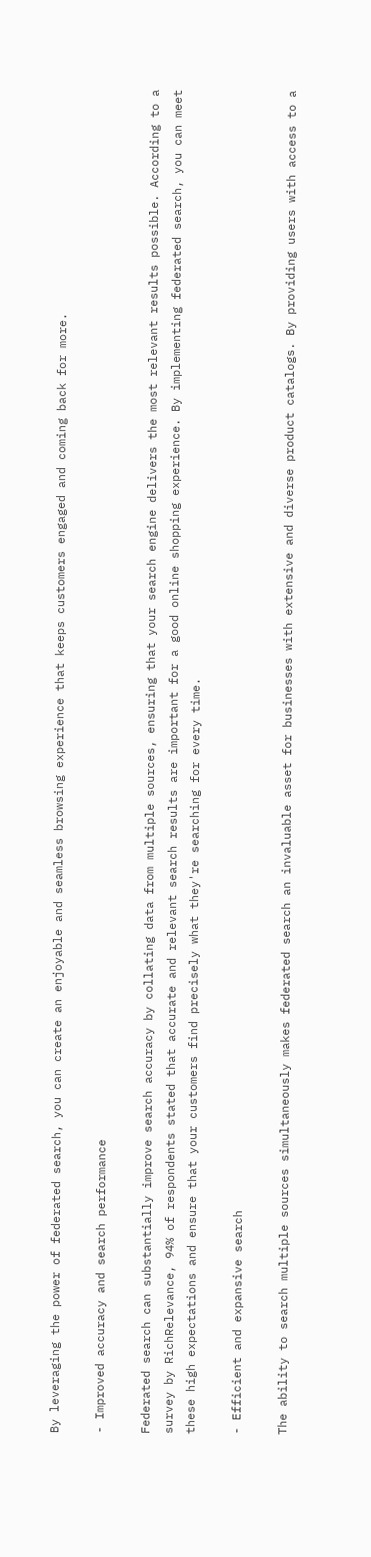By leveraging the power of federated search, you can create an enjoyable and seamless browsing experience that keeps customers engaged and coming back for more.

- Improved accuracy and search performance

Federated search can substantially improve search accuracy by collating data from multiple sources, ensuring that your search engine delivers the most relevant results possible. According to a survey by RichRelevance, 94% of respondents stated that accurate and relevant search results are important for a good online shopping experience. By implementing federated search, you can meet these high expectations and ensure that your customers find precisely what they're searching for every time.

- Efficient and expansive search

The ability to search multiple sources simultaneously makes federated search an invaluable asset for businesses with extensive and diverse product catalogs. By providing users with access to a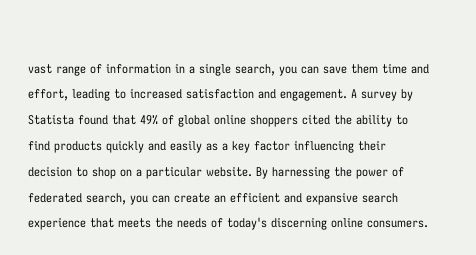vast range of information in a single search, you can save them time and effort, leading to increased satisfaction and engagement. A survey by Statista found that 49% of global online shoppers cited the ability to find products quickly and easily as a key factor influencing their decision to shop on a particular website. By harnessing the power of federated search, you can create an efficient and expansive search experience that meets the needs of today's discerning online consumers.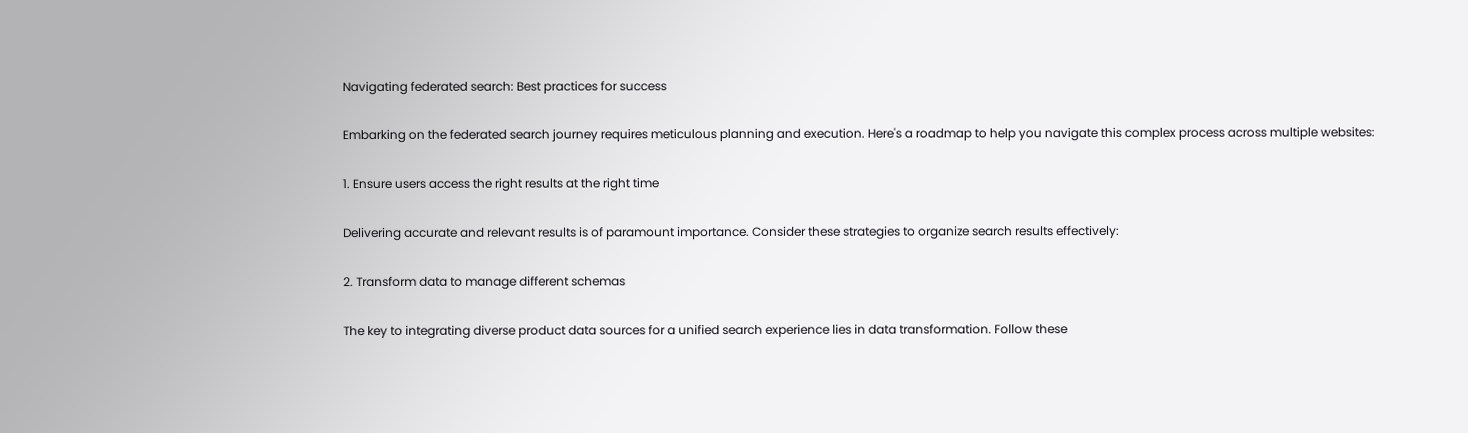Navigating federated search: Best practices for success

Embarking on the federated search journey requires meticulous planning and execution. Here's a roadmap to help you navigate this complex process across multiple websites:

1. Ensure users access the right results at the right time

Delivering accurate and relevant results is of paramount importance. Consider these strategies to organize search results effectively:

2. Transform data to manage different schemas

The key to integrating diverse product data sources for a unified search experience lies in data transformation. Follow these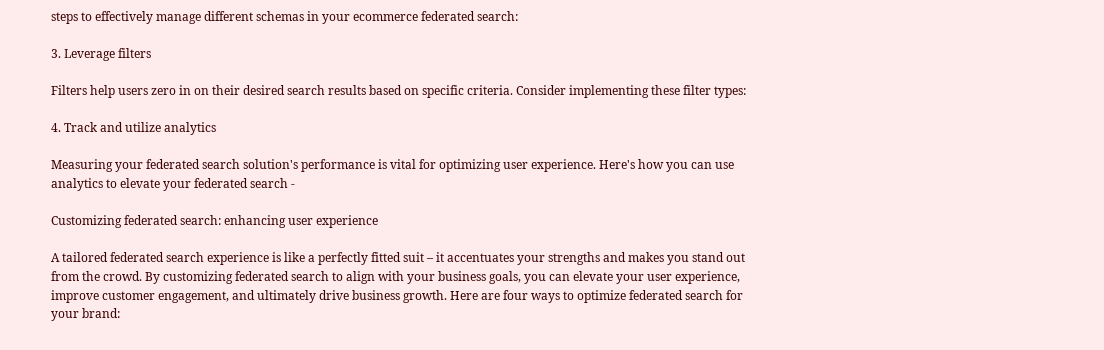steps to effectively manage different schemas in your ecommerce federated search:

3. Leverage filters

Filters help users zero in on their desired search results based on specific criteria. Consider implementing these filter types:

4. Track and utilize analytics

Measuring your federated search solution's performance is vital for optimizing user experience. Here's how you can use analytics to elevate your federated search -

Customizing federated search: enhancing user experience

A tailored federated search experience is like a perfectly fitted suit – it accentuates your strengths and makes you stand out from the crowd. By customizing federated search to align with your business goals, you can elevate your user experience, improve customer engagement, and ultimately drive business growth. Here are four ways to optimize federated search for your brand: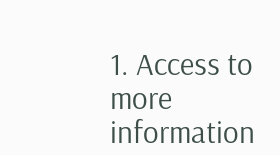1. Access to more information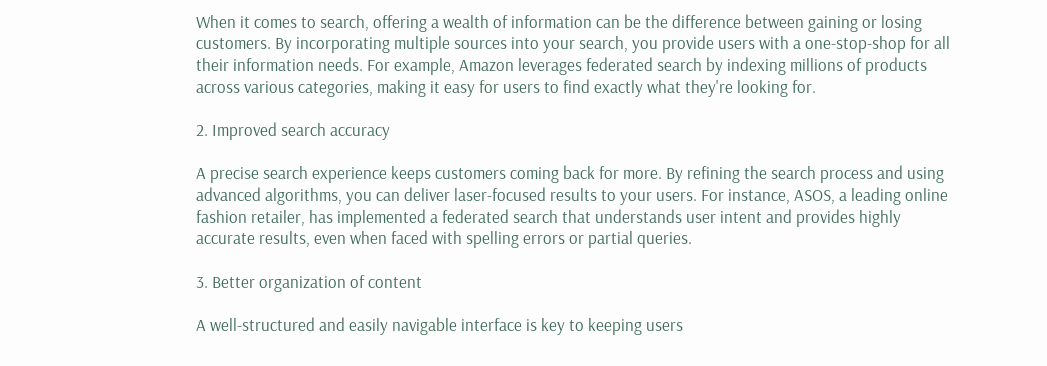When it comes to search, offering a wealth of information can be the difference between gaining or losing customers. By incorporating multiple sources into your search, you provide users with a one-stop-shop for all their information needs. For example, Amazon leverages federated search by indexing millions of products across various categories, making it easy for users to find exactly what they're looking for.

2. Improved search accuracy

A precise search experience keeps customers coming back for more. By refining the search process and using advanced algorithms, you can deliver laser-focused results to your users. For instance, ASOS, a leading online fashion retailer, has implemented a federated search that understands user intent and provides highly accurate results, even when faced with spelling errors or partial queries.

3. Better organization of content

A well-structured and easily navigable interface is key to keeping users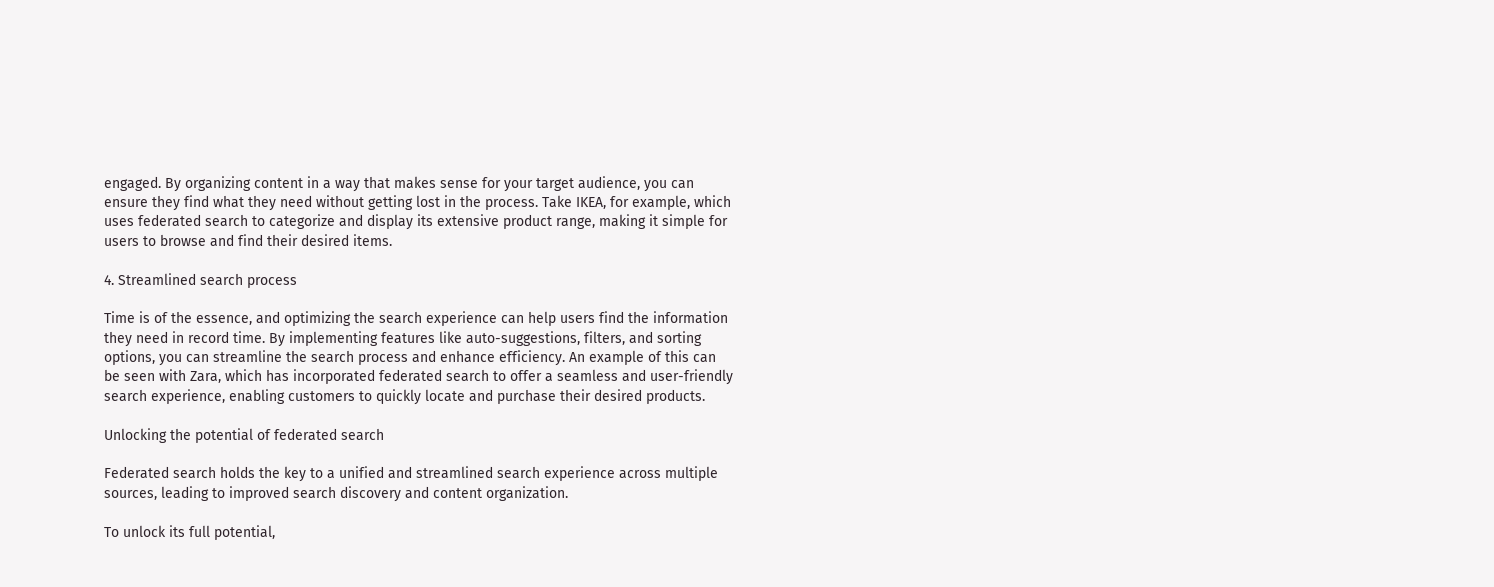engaged. By organizing content in a way that makes sense for your target audience, you can ensure they find what they need without getting lost in the process. Take IKEA, for example, which uses federated search to categorize and display its extensive product range, making it simple for users to browse and find their desired items.

4. Streamlined search process

Time is of the essence, and optimizing the search experience can help users find the information they need in record time. By implementing features like auto-suggestions, filters, and sorting options, you can streamline the search process and enhance efficiency. An example of this can be seen with Zara, which has incorporated federated search to offer a seamless and user-friendly search experience, enabling customers to quickly locate and purchase their desired products.

Unlocking the potential of federated search

Federated search holds the key to a unified and streamlined search experience across multiple sources, leading to improved search discovery and content organization.

To unlock its full potential,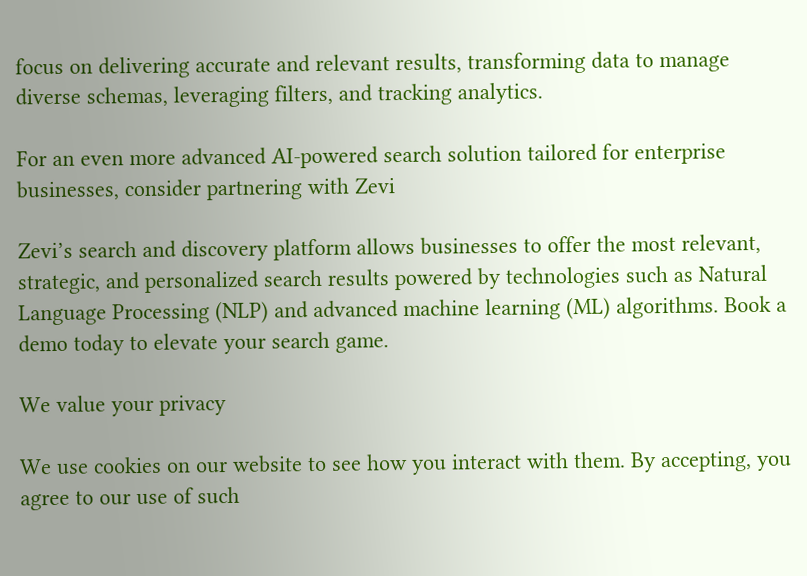focus on delivering accurate and relevant results, transforming data to manage diverse schemas, leveraging filters, and tracking analytics.

For an even more advanced AI-powered search solution tailored for enterprise businesses, consider partnering with Zevi

Zevi’s search and discovery platform allows businesses to offer the most relevant, strategic, and personalized search results powered by technologies such as Natural Language Processing (NLP) and advanced machine learning (ML) algorithms. Book a demo today to elevate your search game.

We value your privacy

We use cookies on our website to see how you interact with them. By accepting, you agree to our use of such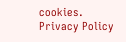cookies.
Privacy Policy